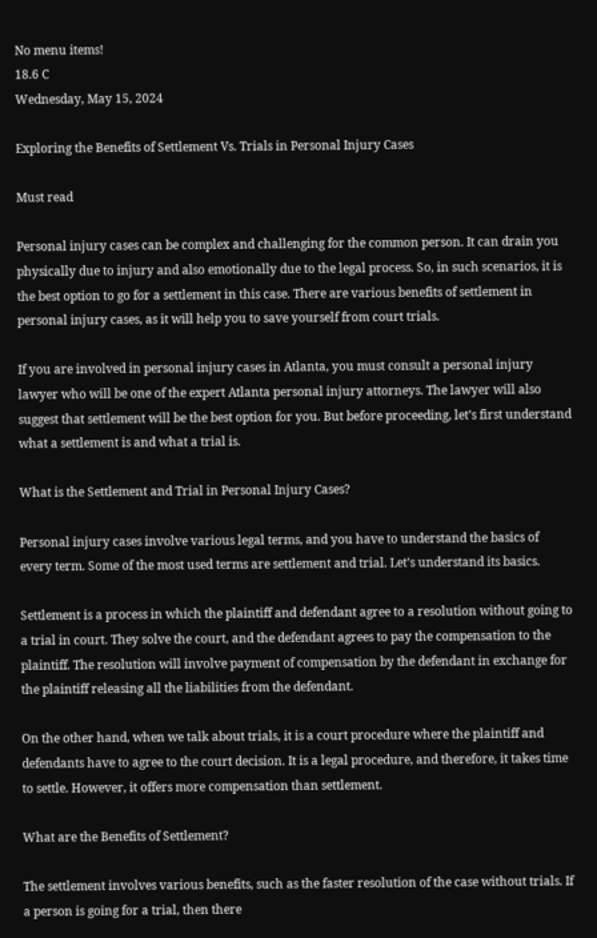No menu items!
18.6 C
Wednesday, May 15, 2024

Exploring the Benefits of Settlement Vs. Trials in Personal Injury Cases

Must read

Personal injury cases can be complex and challenging for the common person. It can drain you physically due to injury and also emotionally due to the legal process. So, in such scenarios, it is the best option to go for a settlement in this case. There are various benefits of settlement in personal injury cases, as it will help you to save yourself from court trials.

If you are involved in personal injury cases in Atlanta, you must consult a personal injury lawyer who will be one of the expert Atlanta personal injury attorneys. The lawyer will also suggest that settlement will be the best option for you. But before proceeding, let’s first understand what a settlement is and what a trial is.

What is the Settlement and Trial in Personal Injury Cases?

Personal injury cases involve various legal terms, and you have to understand the basics of every term. Some of the most used terms are settlement and trial. Let’s understand its basics.

Settlement is a process in which the plaintiff and defendant agree to a resolution without going to a trial in court. They solve the court, and the defendant agrees to pay the compensation to the plaintiff. The resolution will involve payment of compensation by the defendant in exchange for the plaintiff releasing all the liabilities from the defendant.

On the other hand, when we talk about trials, it is a court procedure where the plaintiff and defendants have to agree to the court decision. It is a legal procedure, and therefore, it takes time to settle. However, it offers more compensation than settlement.

What are the Benefits of Settlement?

The settlement involves various benefits, such as the faster resolution of the case without trials. If a person is going for a trial, then there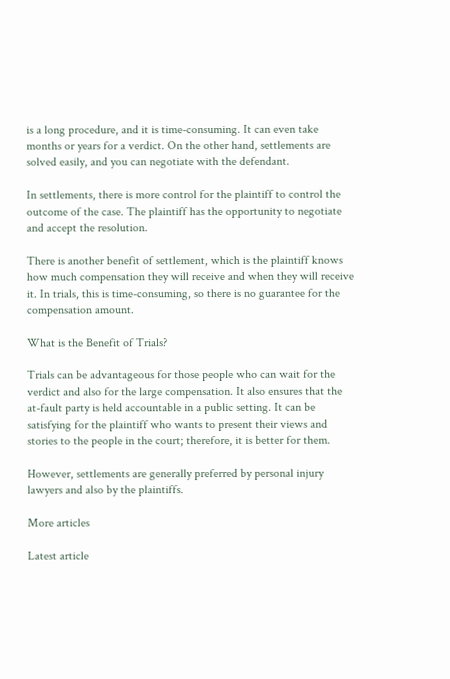is a long procedure, and it is time-consuming. It can even take months or years for a verdict. On the other hand, settlements are solved easily, and you can negotiate with the defendant.

In settlements, there is more control for the plaintiff to control the outcome of the case. The plaintiff has the opportunity to negotiate and accept the resolution.

There is another benefit of settlement, which is the plaintiff knows how much compensation they will receive and when they will receive it. In trials, this is time-consuming, so there is no guarantee for the compensation amount.

What is the Benefit of Trials?

Trials can be advantageous for those people who can wait for the verdict and also for the large compensation. It also ensures that the at-fault party is held accountable in a public setting. It can be satisfying for the plaintiff who wants to present their views and stories to the people in the court; therefore, it is better for them.

However, settlements are generally preferred by personal injury lawyers and also by the plaintiffs.

More articles

Latest article